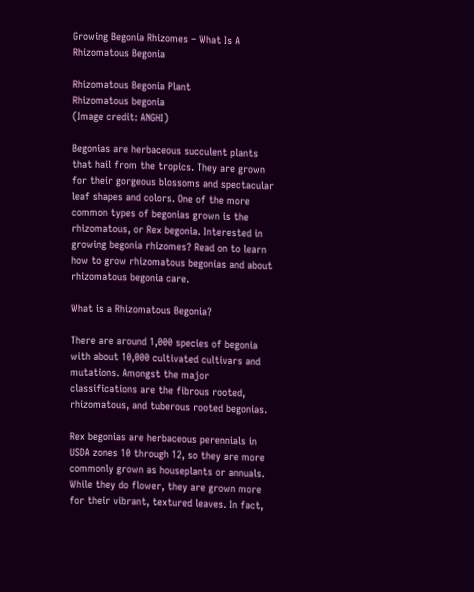Growing Begonia Rhizomes – What Is A Rhizomatous Begonia

Rhizomatous Begonia Plant
Rhizomatous begonia
(Image credit: ANGHI)

Begonias are herbaceous succulent plants that hail from the tropics. They are grown for their gorgeous blossoms and spectacular leaf shapes and colors. One of the more common types of begonias grown is the rhizomatous, or Rex begonia. Interested in growing begonia rhizomes? Read on to learn how to grow rhizomatous begonias and about rhizomatous begonia care.

What is a Rhizomatous Begonia?

There are around 1,000 species of begonia with about 10,000 cultivated cultivars and mutations. Amongst the major classifications are the fibrous rooted, rhizomatous, and tuberous rooted begonias.

Rex begonias are herbaceous perennials in USDA zones 10 through 12, so they are more commonly grown as houseplants or annuals. While they do flower, they are grown more for their vibrant, textured leaves. In fact,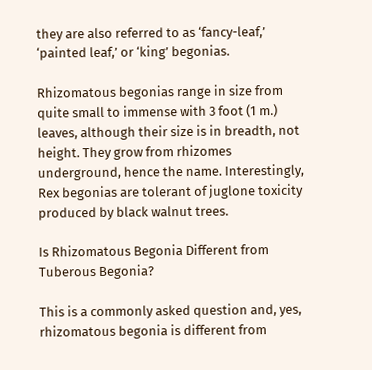they are also referred to as ‘fancy-leaf,’ ‘painted leaf,’ or ‘king’ begonias.

Rhizomatous begonias range in size from quite small to immense with 3 foot (1 m.) leaves, although their size is in breadth, not height. They grow from rhizomes underground, hence the name. Interestingly, Rex begonias are tolerant of juglone toxicity produced by black walnut trees.

Is Rhizomatous Begonia Different from Tuberous Begonia?

This is a commonly asked question and, yes, rhizomatous begonia is different from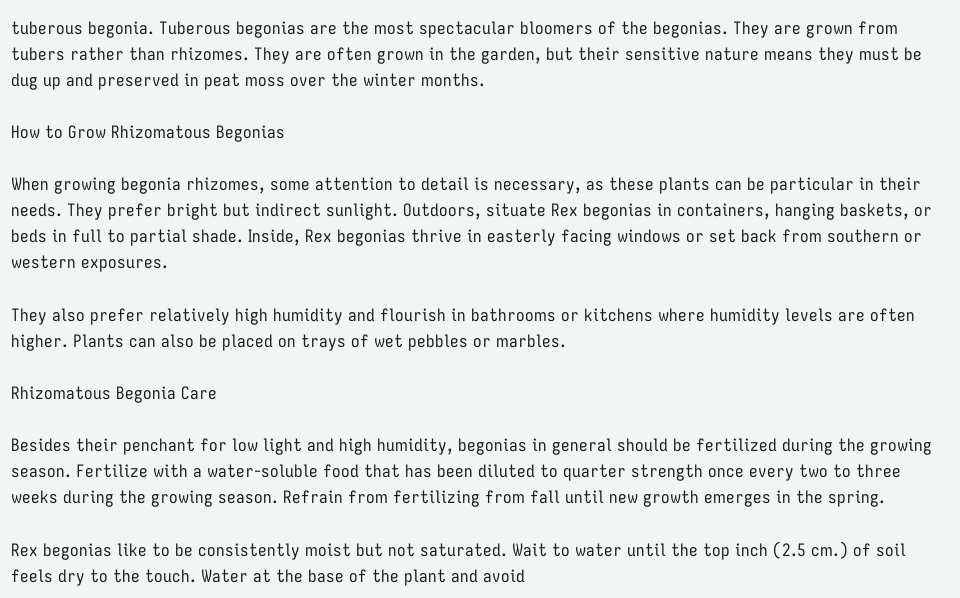tuberous begonia. Tuberous begonias are the most spectacular bloomers of the begonias. They are grown from tubers rather than rhizomes. They are often grown in the garden, but their sensitive nature means they must be dug up and preserved in peat moss over the winter months.

How to Grow Rhizomatous Begonias

When growing begonia rhizomes, some attention to detail is necessary, as these plants can be particular in their needs. They prefer bright but indirect sunlight. Outdoors, situate Rex begonias in containers, hanging baskets, or beds in full to partial shade. Inside, Rex begonias thrive in easterly facing windows or set back from southern or western exposures.

They also prefer relatively high humidity and flourish in bathrooms or kitchens where humidity levels are often higher. Plants can also be placed on trays of wet pebbles or marbles.

Rhizomatous Begonia Care

Besides their penchant for low light and high humidity, begonias in general should be fertilized during the growing season. Fertilize with a water-soluble food that has been diluted to quarter strength once every two to three weeks during the growing season. Refrain from fertilizing from fall until new growth emerges in the spring.

Rex begonias like to be consistently moist but not saturated. Wait to water until the top inch (2.5 cm.) of soil feels dry to the touch. Water at the base of the plant and avoid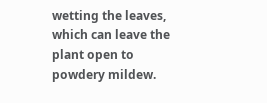wetting the leaves, which can leave the plant open to powdery mildew.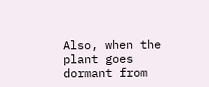Also, when the plant goes dormant from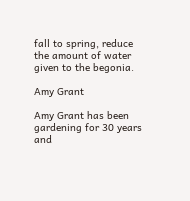fall to spring, reduce the amount of water given to the begonia.

Amy Grant

Amy Grant has been gardening for 30 years and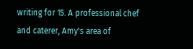writing for 15. A professional chef and caterer, Amy's area of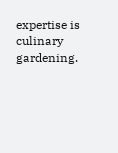expertise is culinary gardening.